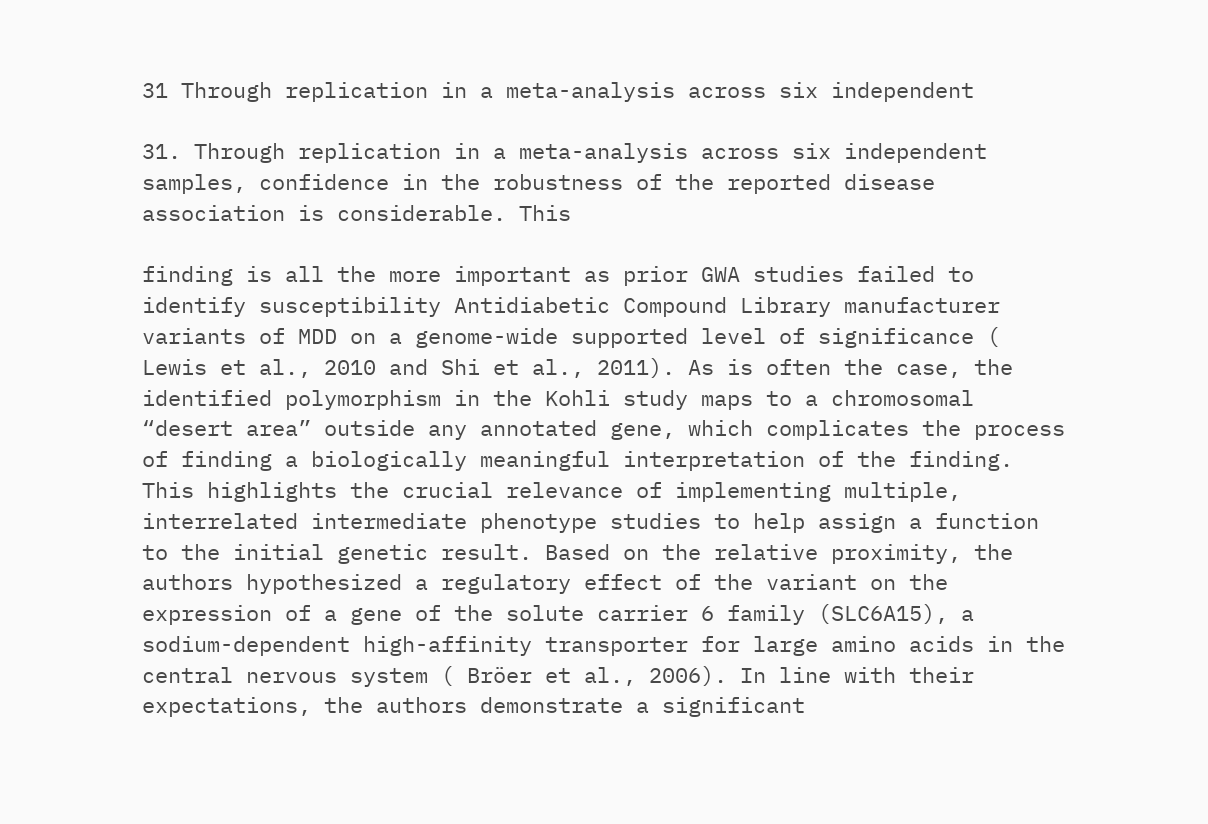31 Through replication in a meta-analysis across six independent

31. Through replication in a meta-analysis across six independent samples, confidence in the robustness of the reported disease association is considerable. This

finding is all the more important as prior GWA studies failed to identify susceptibility Antidiabetic Compound Library manufacturer variants of MDD on a genome-wide supported level of significance ( Lewis et al., 2010 and Shi et al., 2011). As is often the case, the identified polymorphism in the Kohli study maps to a chromosomal “desert area” outside any annotated gene, which complicates the process of finding a biologically meaningful interpretation of the finding. This highlights the crucial relevance of implementing multiple, interrelated intermediate phenotype studies to help assign a function to the initial genetic result. Based on the relative proximity, the authors hypothesized a regulatory effect of the variant on the expression of a gene of the solute carrier 6 family (SLC6A15), a sodium-dependent high-affinity transporter for large amino acids in the central nervous system ( Bröer et al., 2006). In line with their expectations, the authors demonstrate a significant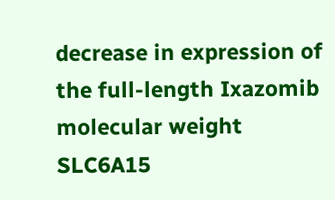decrease in expression of the full-length Ixazomib molecular weight SLC6A15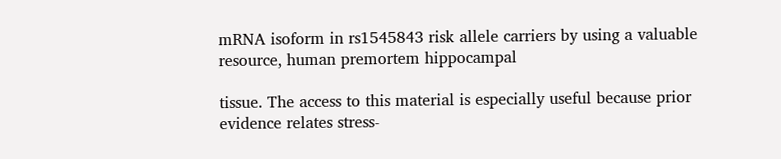mRNA isoform in rs1545843 risk allele carriers by using a valuable resource, human premortem hippocampal

tissue. The access to this material is especially useful because prior evidence relates stress-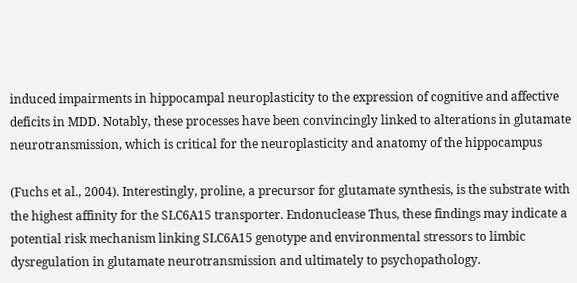induced impairments in hippocampal neuroplasticity to the expression of cognitive and affective deficits in MDD. Notably, these processes have been convincingly linked to alterations in glutamate neurotransmission, which is critical for the neuroplasticity and anatomy of the hippocampus

(Fuchs et al., 2004). Interestingly, proline, a precursor for glutamate synthesis, is the substrate with the highest affinity for the SLC6A15 transporter. Endonuclease Thus, these findings may indicate a potential risk mechanism linking SLC6A15 genotype and environmental stressors to limbic dysregulation in glutamate neurotransmission and ultimately to psychopathology.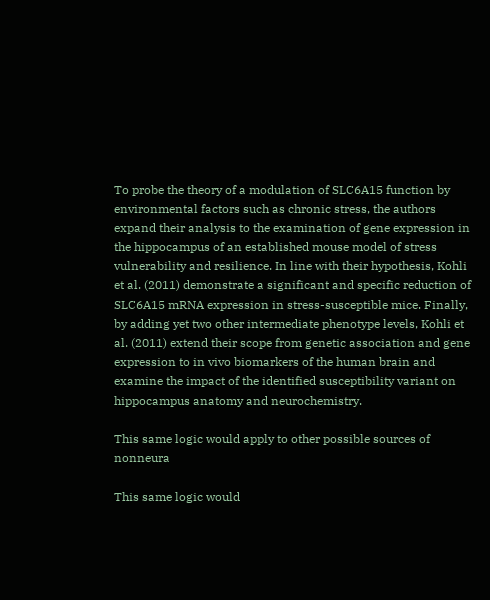To probe the theory of a modulation of SLC6A15 function by environmental factors such as chronic stress, the authors expand their analysis to the examination of gene expression in the hippocampus of an established mouse model of stress vulnerability and resilience. In line with their hypothesis, Kohli et al. (2011) demonstrate a significant and specific reduction of SLC6A15 mRNA expression in stress-susceptible mice. Finally, by adding yet two other intermediate phenotype levels, Kohli et al. (2011) extend their scope from genetic association and gene expression to in vivo biomarkers of the human brain and examine the impact of the identified susceptibility variant on hippocampus anatomy and neurochemistry.

This same logic would apply to other possible sources of nonneura

This same logic would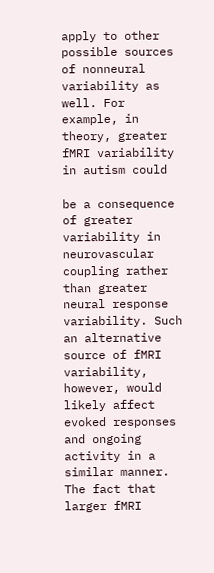apply to other possible sources of nonneural variability as well. For example, in theory, greater fMRI variability in autism could

be a consequence of greater variability in neurovascular coupling rather than greater neural response variability. Such an alternative source of fMRI variability, however, would likely affect evoked responses and ongoing activity in a similar manner. The fact that larger fMRI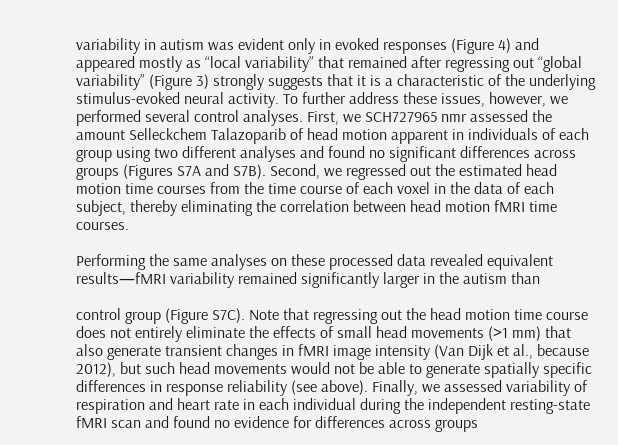variability in autism was evident only in evoked responses (Figure 4) and appeared mostly as “local variability” that remained after regressing out “global variability” (Figure 3) strongly suggests that it is a characteristic of the underlying stimulus-evoked neural activity. To further address these issues, however, we performed several control analyses. First, we SCH727965 nmr assessed the amount Selleckchem Talazoparib of head motion apparent in individuals of each group using two different analyses and found no significant differences across groups (Figures S7A and S7B). Second, we regressed out the estimated head motion time courses from the time course of each voxel in the data of each subject, thereby eliminating the correlation between head motion fMRI time courses.

Performing the same analyses on these processed data revealed equivalent results—fMRI variability remained significantly larger in the autism than

control group (Figure S7C). Note that regressing out the head motion time course does not entirely eliminate the effects of small head movements (>1 mm) that also generate transient changes in fMRI image intensity (Van Dijk et al., because 2012), but such head movements would not be able to generate spatially specific differences in response reliability (see above). Finally, we assessed variability of respiration and heart rate in each individual during the independent resting-state fMRI scan and found no evidence for differences across groups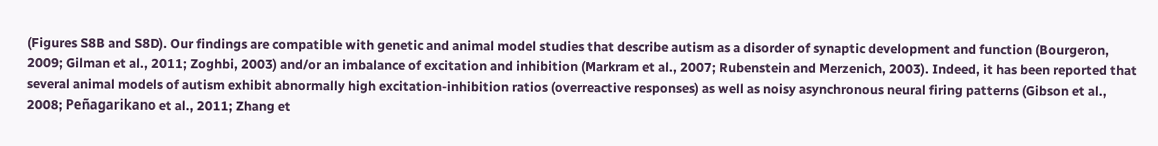(Figures S8B and S8D). Our findings are compatible with genetic and animal model studies that describe autism as a disorder of synaptic development and function (Bourgeron, 2009; Gilman et al., 2011; Zoghbi, 2003) and/or an imbalance of excitation and inhibition (Markram et al., 2007; Rubenstein and Merzenich, 2003). Indeed, it has been reported that several animal models of autism exhibit abnormally high excitation-inhibition ratios (overreactive responses) as well as noisy asynchronous neural firing patterns (Gibson et al., 2008; Peñagarikano et al., 2011; Zhang et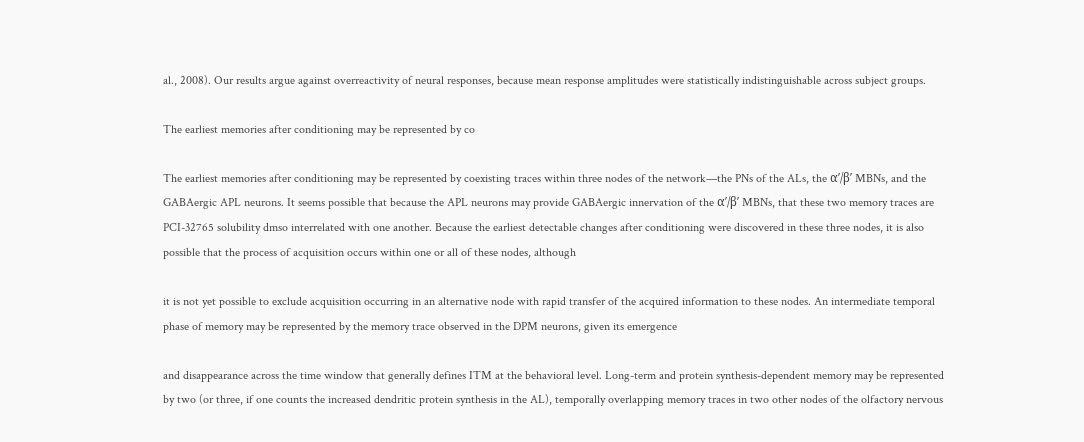al., 2008). Our results argue against overreactivity of neural responses, because mean response amplitudes were statistically indistinguishable across subject groups.

The earliest memories after conditioning may be represented by co

The earliest memories after conditioning may be represented by coexisting traces within three nodes of the network—the PNs of the ALs, the α′/β′ MBNs, and the GABAergic APL neurons. It seems possible that because the APL neurons may provide GABAergic innervation of the α′/β′ MBNs, that these two memory traces are PCI-32765 solubility dmso interrelated with one another. Because the earliest detectable changes after conditioning were discovered in these three nodes, it is also possible that the process of acquisition occurs within one or all of these nodes, although

it is not yet possible to exclude acquisition occurring in an alternative node with rapid transfer of the acquired information to these nodes. An intermediate temporal phase of memory may be represented by the memory trace observed in the DPM neurons, given its emergence

and disappearance across the time window that generally defines ITM at the behavioral level. Long-term and protein synthesis-dependent memory may be represented by two (or three, if one counts the increased dendritic protein synthesis in the AL), temporally overlapping memory traces in two other nodes of the olfactory nervous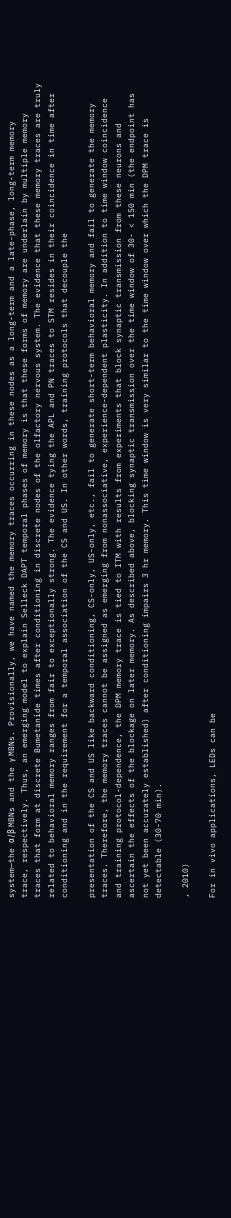system—the α/β MBNs and the γ MBNs. Provisionally, we have named the memory traces occurring in these nodes as a long-term and a late-phase, long-term memory trace, respectively. Thus, an emerging model to explain Selleck DAPT temporal phases of memory is that these forms of memory are underlain by multiple memory traces that form at discrete Bumetanide times after conditioning in discrete nodes of the olfactory nervous system. The evidence that these memory traces are truly related to behavioral memory ranges from fair to exceptionally strong. The evidence tying the APL and PN traces to STM resides in their coincidence in time after conditioning and in the requirement for a temporal association of the CS and US. In other words, training protocols that decouple the

presentation of the CS and US like backward conditioning, CS-only, US-only, etc., fail to generate short-term behavioral memory and fail to generate the memory traces. Therefore, the memory traces cannot be assigned as emerging from nonassociative, experience-dependent plasticity. In addition to time window coincidence and training protocol-dependence, the DPM memory trace is tied to ITM with results from experiments that block synaptic transmission from these neurons and ascertain the effects of the blockage on later memory. As described above, blocking synaptic transmission over the time window of 30- < 150 min (the endpoint has not yet been accurately established) after conditioning impairs 3 hr memory. This time window is very similar to the time window over which the DPM trace is detectable (30-70 min).

, 2010)

For in vivo applications, LEDs can be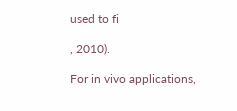used to fi

, 2010).

For in vivo applications,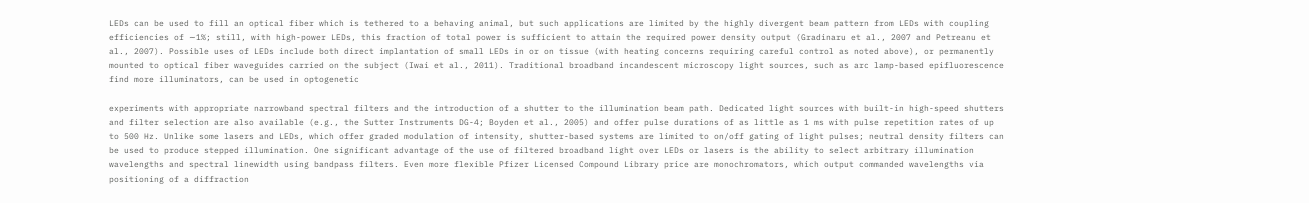LEDs can be used to fill an optical fiber which is tethered to a behaving animal, but such applications are limited by the highly divergent beam pattern from LEDs with coupling efficiencies of ∼1%; still, with high-power LEDs, this fraction of total power is sufficient to attain the required power density output (Gradinaru et al., 2007 and Petreanu et al., 2007). Possible uses of LEDs include both direct implantation of small LEDs in or on tissue (with heating concerns requiring careful control as noted above), or permanently mounted to optical fiber waveguides carried on the subject (Iwai et al., 2011). Traditional broadband incandescent microscopy light sources, such as arc lamp-based epifluorescence find more illuminators, can be used in optogenetic

experiments with appropriate narrowband spectral filters and the introduction of a shutter to the illumination beam path. Dedicated light sources with built-in high-speed shutters and filter selection are also available (e.g., the Sutter Instruments DG-4; Boyden et al., 2005) and offer pulse durations of as little as 1 ms with pulse repetition rates of up to 500 Hz. Unlike some lasers and LEDs, which offer graded modulation of intensity, shutter-based systems are limited to on/off gating of light pulses; neutral density filters can be used to produce stepped illumination. One significant advantage of the use of filtered broadband light over LEDs or lasers is the ability to select arbitrary illumination wavelengths and spectral linewidth using bandpass filters. Even more flexible Pfizer Licensed Compound Library price are monochromators, which output commanded wavelengths via positioning of a diffraction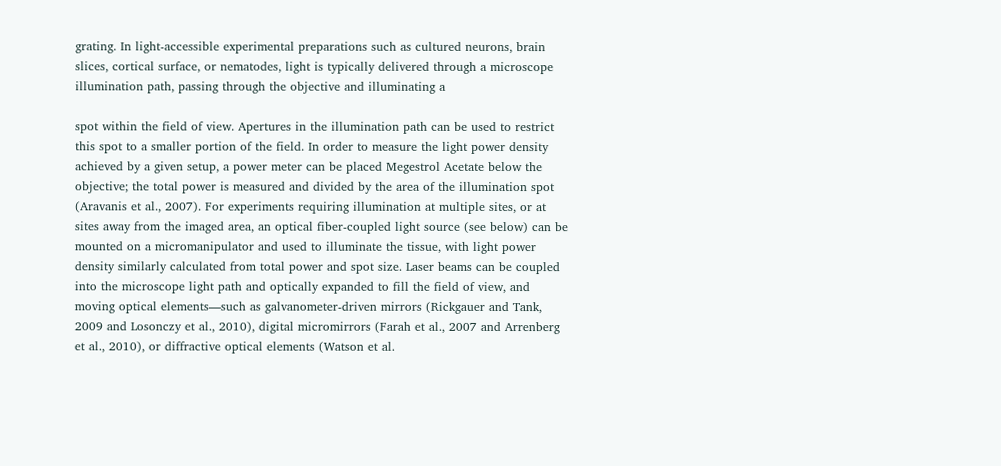grating. In light-accessible experimental preparations such as cultured neurons, brain slices, cortical surface, or nematodes, light is typically delivered through a microscope illumination path, passing through the objective and illuminating a

spot within the field of view. Apertures in the illumination path can be used to restrict this spot to a smaller portion of the field. In order to measure the light power density achieved by a given setup, a power meter can be placed Megestrol Acetate below the objective; the total power is measured and divided by the area of the illumination spot (Aravanis et al., 2007). For experiments requiring illumination at multiple sites, or at sites away from the imaged area, an optical fiber-coupled light source (see below) can be mounted on a micromanipulator and used to illuminate the tissue, with light power density similarly calculated from total power and spot size. Laser beams can be coupled into the microscope light path and optically expanded to fill the field of view, and moving optical elements—such as galvanometer-driven mirrors (Rickgauer and Tank, 2009 and Losonczy et al., 2010), digital micromirrors (Farah et al., 2007 and Arrenberg et al., 2010), or diffractive optical elements (Watson et al.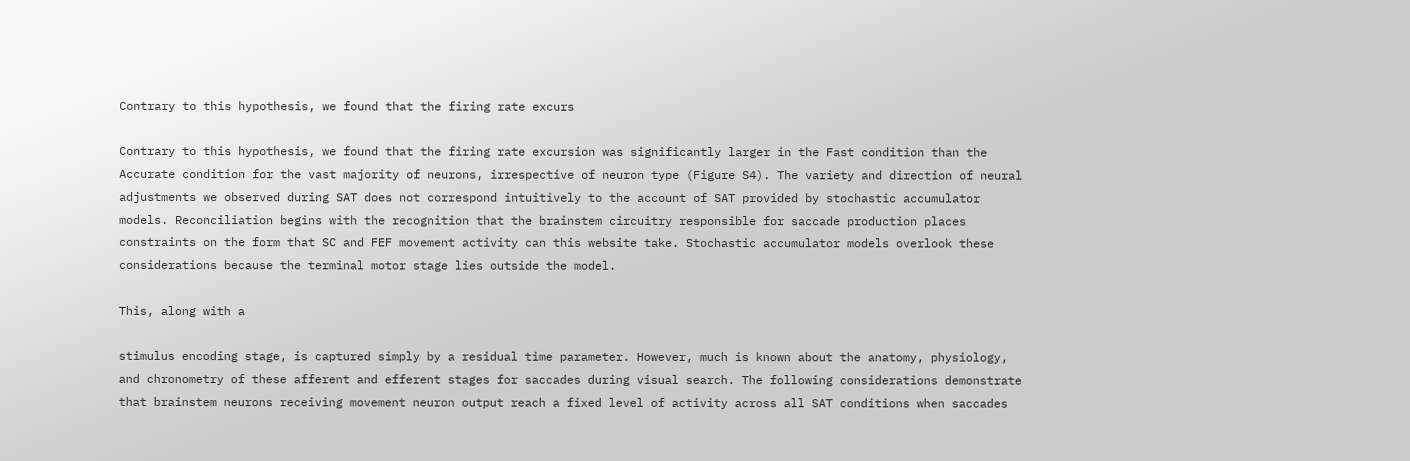Contrary to this hypothesis, we found that the firing rate excurs

Contrary to this hypothesis, we found that the firing rate excursion was significantly larger in the Fast condition than the Accurate condition for the vast majority of neurons, irrespective of neuron type (Figure S4). The variety and direction of neural adjustments we observed during SAT does not correspond intuitively to the account of SAT provided by stochastic accumulator models. Reconciliation begins with the recognition that the brainstem circuitry responsible for saccade production places constraints on the form that SC and FEF movement activity can this website take. Stochastic accumulator models overlook these considerations because the terminal motor stage lies outside the model.

This, along with a

stimulus encoding stage, is captured simply by a residual time parameter. However, much is known about the anatomy, physiology, and chronometry of these afferent and efferent stages for saccades during visual search. The following considerations demonstrate that brainstem neurons receiving movement neuron output reach a fixed level of activity across all SAT conditions when saccades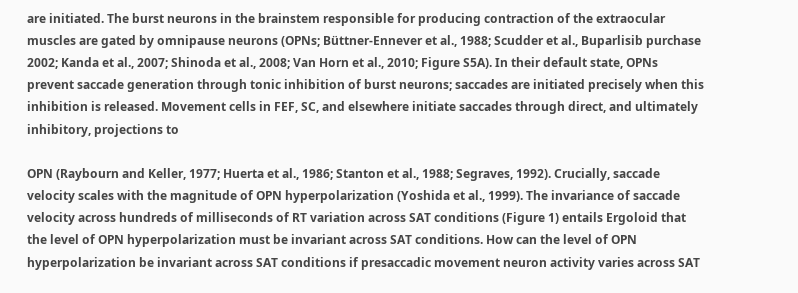are initiated. The burst neurons in the brainstem responsible for producing contraction of the extraocular muscles are gated by omnipause neurons (OPNs; Büttner-Ennever et al., 1988; Scudder et al., Buparlisib purchase 2002; Kanda et al., 2007; Shinoda et al., 2008; Van Horn et al., 2010; Figure S5A). In their default state, OPNs prevent saccade generation through tonic inhibition of burst neurons; saccades are initiated precisely when this inhibition is released. Movement cells in FEF, SC, and elsewhere initiate saccades through direct, and ultimately inhibitory, projections to

OPN (Raybourn and Keller, 1977; Huerta et al., 1986; Stanton et al., 1988; Segraves, 1992). Crucially, saccade velocity scales with the magnitude of OPN hyperpolarization (Yoshida et al., 1999). The invariance of saccade velocity across hundreds of milliseconds of RT variation across SAT conditions (Figure 1) entails Ergoloid that the level of OPN hyperpolarization must be invariant across SAT conditions. How can the level of OPN hyperpolarization be invariant across SAT conditions if presaccadic movement neuron activity varies across SAT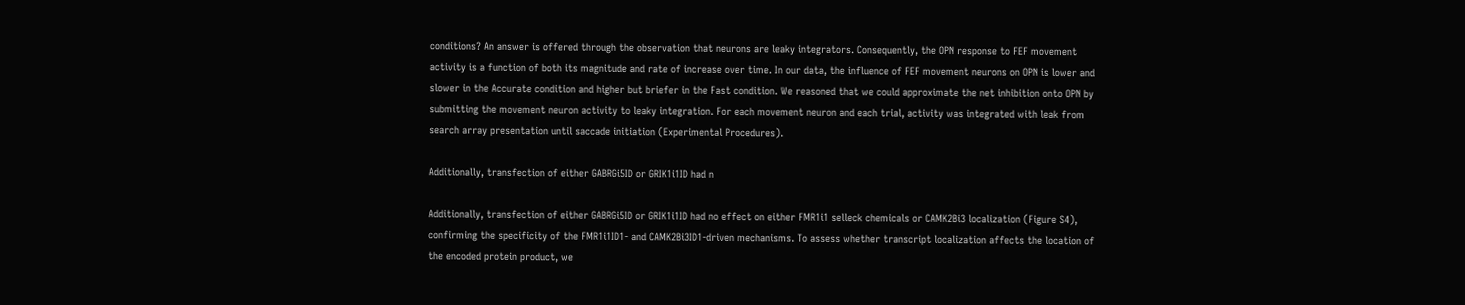conditions? An answer is offered through the observation that neurons are leaky integrators. Consequently, the OPN response to FEF movement activity is a function of both its magnitude and rate of increase over time. In our data, the influence of FEF movement neurons on OPN is lower and slower in the Accurate condition and higher but briefer in the Fast condition. We reasoned that we could approximate the net inhibition onto OPN by submitting the movement neuron activity to leaky integration. For each movement neuron and each trial, activity was integrated with leak from search array presentation until saccade initiation (Experimental Procedures).

Additionally, transfection of either GABRGi5ID or GRIK1i1ID had n

Additionally, transfection of either GABRGi5ID or GRIK1i1ID had no effect on either FMR1i1 selleck chemicals or CAMK2Bi3 localization (Figure S4), confirming the specificity of the FMR1i1ID1- and CAMK2Bi3ID1-driven mechanisms. To assess whether transcript localization affects the location of the encoded protein product, we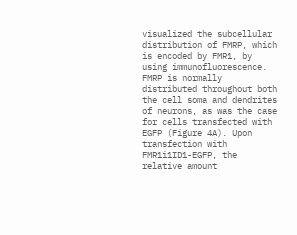visualized the subcellular distribution of FMRP, which is encoded by FMR1, by using immunofluorescence. FMRP is normally distributed throughout both the cell soma and dendrites of neurons, as was the case for cells transfected with EGFP (Figure 4A). Upon transfection with FMR1i1ID1-EGFP, the relative amount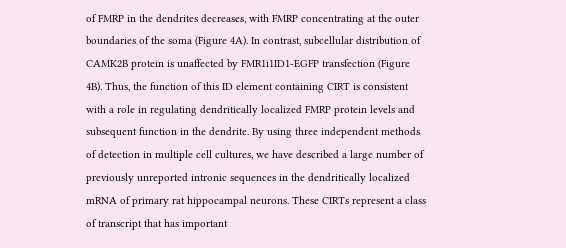of FMRP in the dendrites decreases, with FMRP concentrating at the outer boundaries of the soma (Figure 4A). In contrast, subcellular distribution of CAMK2B protein is unaffected by FMR1i1ID1-EGFP transfection (Figure 4B). Thus, the function of this ID element containing CIRT is consistent with a role in regulating dendritically localized FMRP protein levels and subsequent function in the dendrite. By using three independent methods of detection in multiple cell cultures, we have described a large number of previously unreported intronic sequences in the dendritically localized mRNA of primary rat hippocampal neurons. These CIRTs represent a class of transcript that has important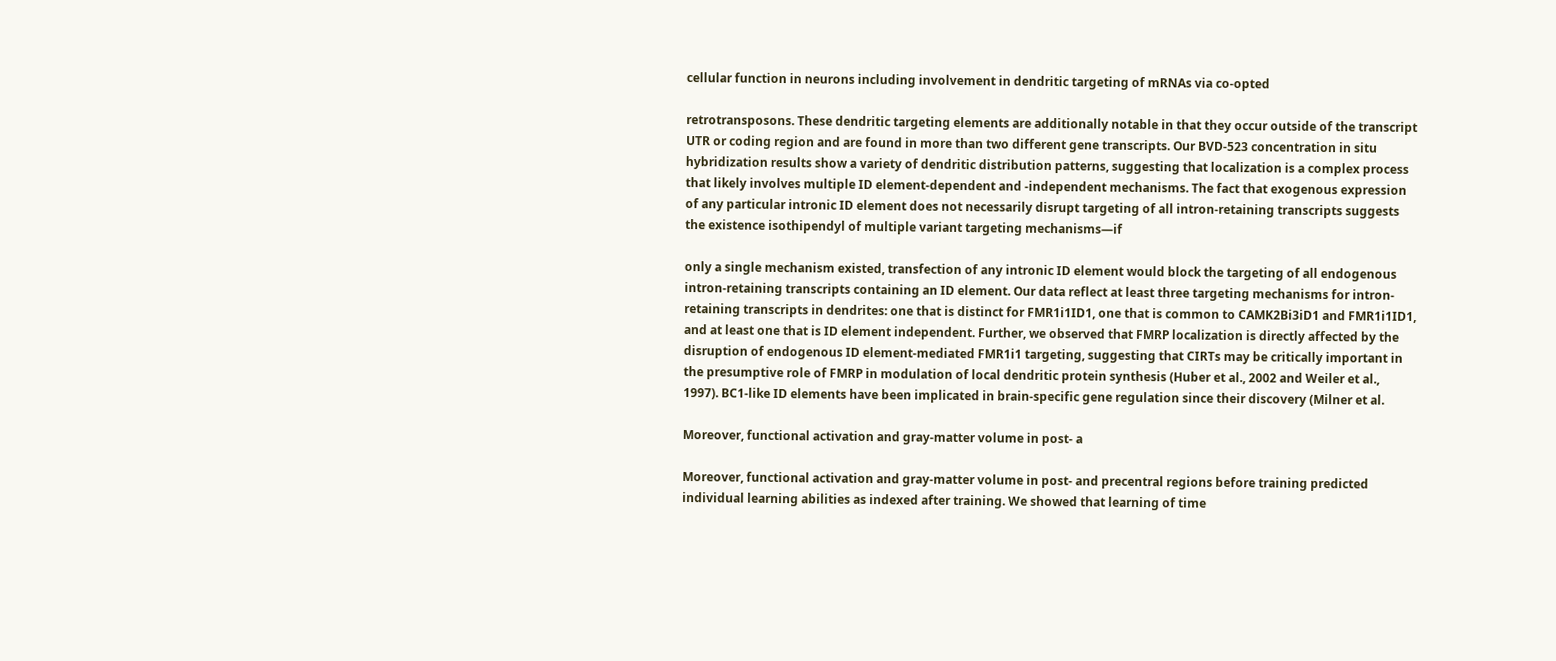cellular function in neurons including involvement in dendritic targeting of mRNAs via co-opted

retrotransposons. These dendritic targeting elements are additionally notable in that they occur outside of the transcript UTR or coding region and are found in more than two different gene transcripts. Our BVD-523 concentration in situ hybridization results show a variety of dendritic distribution patterns, suggesting that localization is a complex process that likely involves multiple ID element-dependent and -independent mechanisms. The fact that exogenous expression of any particular intronic ID element does not necessarily disrupt targeting of all intron-retaining transcripts suggests the existence isothipendyl of multiple variant targeting mechanisms—if

only a single mechanism existed, transfection of any intronic ID element would block the targeting of all endogenous intron-retaining transcripts containing an ID element. Our data reflect at least three targeting mechanisms for intron-retaining transcripts in dendrites: one that is distinct for FMR1i1ID1, one that is common to CAMK2Bi3iD1 and FMR1i1ID1, and at least one that is ID element independent. Further, we observed that FMRP localization is directly affected by the disruption of endogenous ID element-mediated FMR1i1 targeting, suggesting that CIRTs may be critically important in the presumptive role of FMRP in modulation of local dendritic protein synthesis (Huber et al., 2002 and Weiler et al., 1997). BC1-like ID elements have been implicated in brain-specific gene regulation since their discovery (Milner et al.

Moreover, functional activation and gray-matter volume in post- a

Moreover, functional activation and gray-matter volume in post- and precentral regions before training predicted individual learning abilities as indexed after training. We showed that learning of time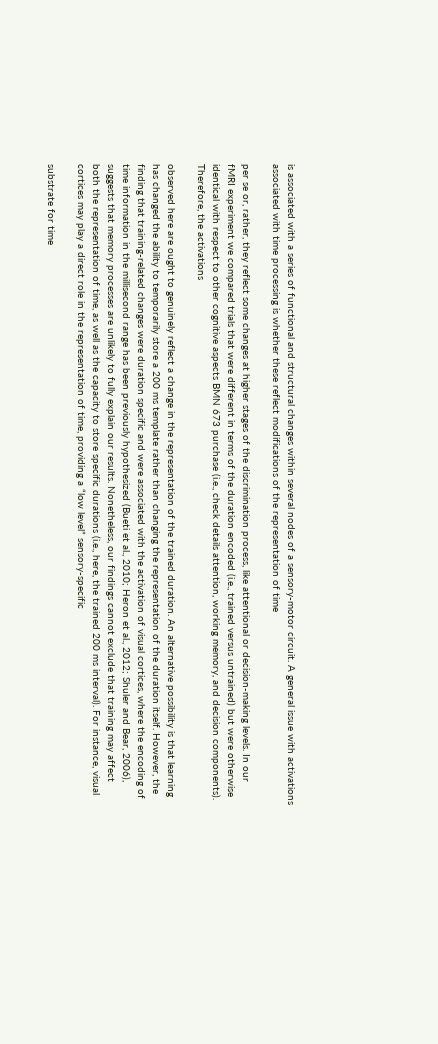is associated with a series of functional and structural changes within several nodes of a sensory-motor circuit. A general issue with activations associated with time processing is whether these reflect modifications of the representation of time

per se or, rather, they reflect some changes at higher stages of the discrimination process, like attentional or decision-making levels. In our fMRI experiment we compared trials that were different in terms of the duration encoded (i.e., trained versus untrained) but were otherwise identical with respect to other cognitive aspects BMN 673 purchase (i.e., check details attention, working memory, and decision components). Therefore, the activations

observed here are ought to genuinely reflect a change in the representation of the trained duration. An alternative possibility is that learning has changed the ability to temporarily store a 200 ms template rather than changing the representation of the duration itself. However, the finding that training-related changes were duration specific and were associated with the activation of visual cortices, where the encoding of time information in the millisecond range has been previously hypothesized (Bueti et al., 2010; Heron et al., 2012; Shuler and Bear, 2006), suggests that memory processes are unlikely to fully explain our results. Nonetheless, our findings cannot exclude that training may affect both the representation of time, as well as the capacity to store specific durations (i.e., here, the trained 200 ms interval). For instance, visual cortices may play a direct role in the representation of time, providing a “low level” sensory-specific

substrate for time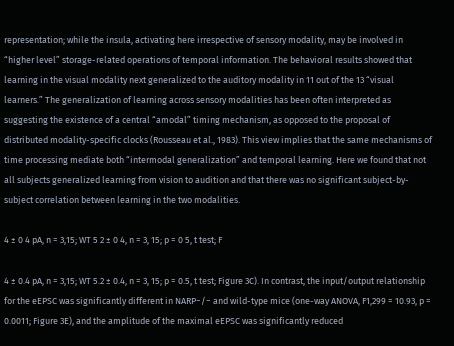representation; while the insula, activating here irrespective of sensory modality, may be involved in “higher level” storage-related operations of temporal information. The behavioral results showed that learning in the visual modality next generalized to the auditory modality in 11 out of the 13 “visual learners.” The generalization of learning across sensory modalities has been often interpreted as suggesting the existence of a central “amodal” timing mechanism, as opposed to the proposal of distributed modality-specific clocks (Rousseau et al., 1983). This view implies that the same mechanisms of time processing mediate both “intermodal generalization” and temporal learning. Here we found that not all subjects generalized learning from vision to audition and that there was no significant subject-by-subject correlation between learning in the two modalities.

4 ± 0 4 pA, n = 3,15; WT 5 2 ± 0 4, n = 3, 15; p = 0 5, t test; F

4 ± 0.4 pA, n = 3,15; WT 5.2 ± 0.4, n = 3, 15; p = 0.5, t test; Figure 3C). In contrast, the input/output relationship for the eEPSC was significantly different in NARP−/− and wild-type mice (one-way ANOVA, F1,299 = 10.93, p = 0.0011; Figure 3E), and the amplitude of the maximal eEPSC was significantly reduced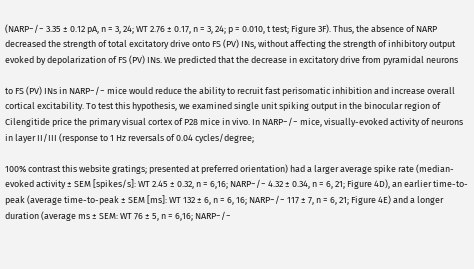(NARP−/− 3.35 ± 0.12 pA, n = 3, 24; WT 2.76 ± 0.17, n = 3, 24; p = 0.010, t test; Figure 3F). Thus, the absence of NARP decreased the strength of total excitatory drive onto FS (PV) INs, without affecting the strength of inhibitory output evoked by depolarization of FS (PV) INs. We predicted that the decrease in excitatory drive from pyramidal neurons

to FS (PV) INs in NARP−/− mice would reduce the ability to recruit fast perisomatic inhibition and increase overall cortical excitability. To test this hypothesis, we examined single unit spiking output in the binocular region of Cilengitide price the primary visual cortex of P28 mice in vivo. In NARP−/− mice, visually-evoked activity of neurons in layer II/III (response to 1 Hz reversals of 0.04 cycles/degree;

100% contrast this website gratings; presented at preferred orientation) had a larger average spike rate (median-evoked activity ± SEM [spikes/s]: WT 2.45 ± 0.32, n = 6,16; NARP−/− 4.32 ± 0.34, n = 6, 21; Figure 4D), an earlier time-to-peak (average time-to-peak ± SEM [ms]: WT 132 ± 6, n = 6, 16; NARP−/− 117 ± 7, n = 6, 21; Figure 4E) and a longer duration (average ms ± SEM: WT 76 ± 5, n = 6,16; NARP−/−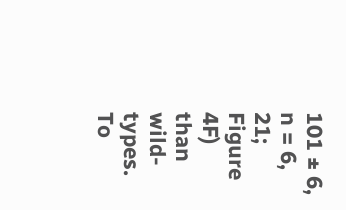101 ± 6, n = 6, 21; Figure 4F) than wild-types. To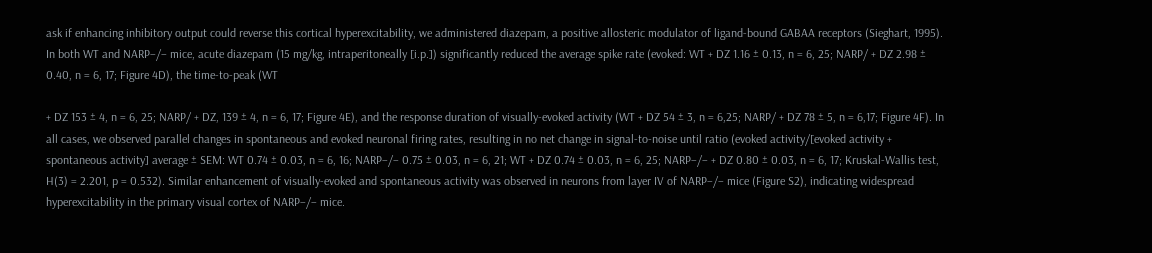ask if enhancing inhibitory output could reverse this cortical hyperexcitability, we administered diazepam, a positive allosteric modulator of ligand-bound GABAA receptors (Sieghart, 1995). In both WT and NARP−/− mice, acute diazepam (15 mg/kg, intraperitoneally [i.p.]) significantly reduced the average spike rate (evoked: WT + DZ 1.16 ± 0.13, n = 6, 25; NARP/ + DZ 2.98 ± 0.40, n = 6, 17; Figure 4D), the time-to-peak (WT

+ DZ 153 ± 4, n = 6, 25; NARP/ + DZ, 139 ± 4, n = 6, 17; Figure 4E), and the response duration of visually-evoked activity (WT + DZ 54 ± 3, n = 6,25; NARP/ + DZ 78 ± 5, n = 6,17; Figure 4F). In all cases, we observed parallel changes in spontaneous and evoked neuronal firing rates, resulting in no net change in signal-to-noise until ratio (evoked activity/[evoked activity + spontaneous activity] average ± SEM: WT 0.74 ± 0.03, n = 6, 16; NARP−/− 0.75 ± 0.03, n = 6, 21; WT + DZ 0.74 ± 0.03, n = 6, 25; NARP−/− + DZ 0.80 ± 0.03, n = 6, 17; Kruskal-Wallis test, H(3) = 2.201, p = 0.532). Similar enhancement of visually-evoked and spontaneous activity was observed in neurons from layer IV of NARP−/− mice (Figure S2), indicating widespread hyperexcitability in the primary visual cortex of NARP−/− mice.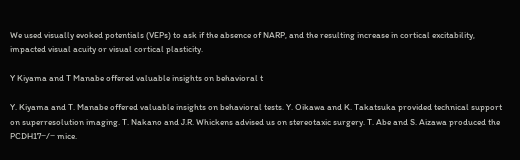We used visually evoked potentials (VEPs) to ask if the absence of NARP, and the resulting increase in cortical excitability, impacted visual acuity or visual cortical plasticity.

Y Kiyama and T Manabe offered valuable insights on behavioral t

Y. Kiyama and T. Manabe offered valuable insights on behavioral tests. Y. Oikawa and K. Takatsuka provided technical support on superresolution imaging. T. Nakano and J.R. Whickens advised us on stereotaxic surgery. T. Abe and S. Aizawa produced the PCDH17−/− mice.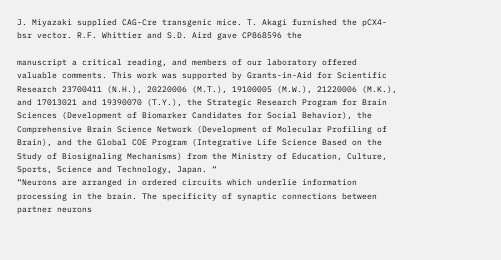J. Miyazaki supplied CAG-Cre transgenic mice. T. Akagi furnished the pCX4-bsr vector. R.F. Whittier and S.D. Aird gave CP868596 the

manuscript a critical reading, and members of our laboratory offered valuable comments. This work was supported by Grants-in-Aid for Scientific Research 23700411 (N.H.), 20220006 (M.T.), 19100005 (M.W.), 21220006 (M.K.), and 17013021 and 19390070 (T.Y.), the Strategic Research Program for Brain Sciences (Development of Biomarker Candidates for Social Behavior), the Comprehensive Brain Science Network (Development of Molecular Profiling of Brain), and the Global COE Program (Integrative Life Science Based on the Study of Biosignaling Mechanisms) from the Ministry of Education, Culture, Sports, Science and Technology, Japan. “
“Neurons are arranged in ordered circuits which underlie information processing in the brain. The specificity of synaptic connections between partner neurons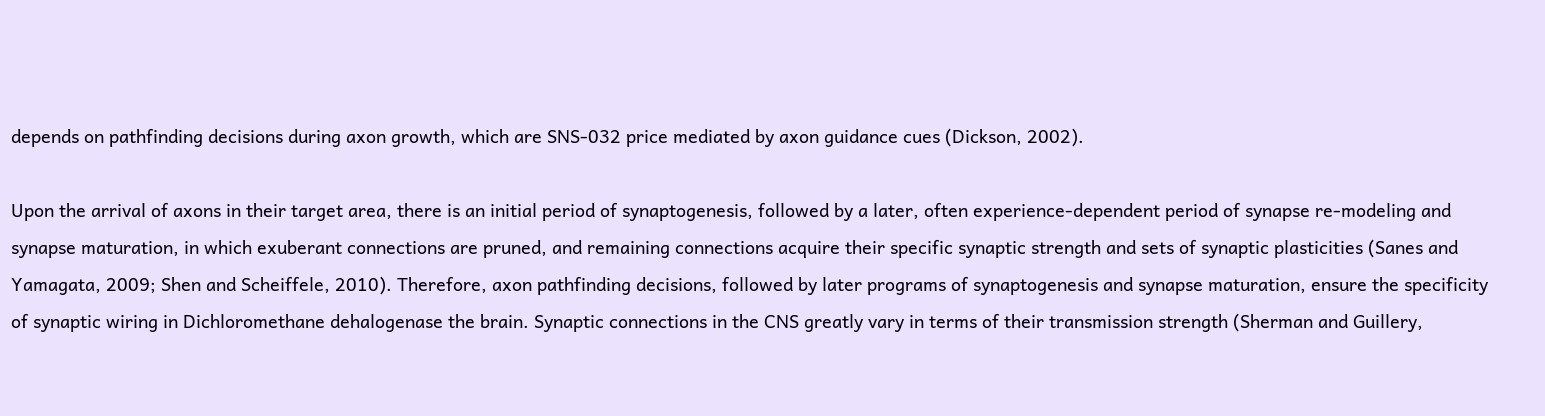depends on pathfinding decisions during axon growth, which are SNS-032 price mediated by axon guidance cues (Dickson, 2002).

Upon the arrival of axons in their target area, there is an initial period of synaptogenesis, followed by a later, often experience-dependent period of synapse re-modeling and synapse maturation, in which exuberant connections are pruned, and remaining connections acquire their specific synaptic strength and sets of synaptic plasticities (Sanes and Yamagata, 2009; Shen and Scheiffele, 2010). Therefore, axon pathfinding decisions, followed by later programs of synaptogenesis and synapse maturation, ensure the specificity of synaptic wiring in Dichloromethane dehalogenase the brain. Synaptic connections in the CNS greatly vary in terms of their transmission strength (Sherman and Guillery,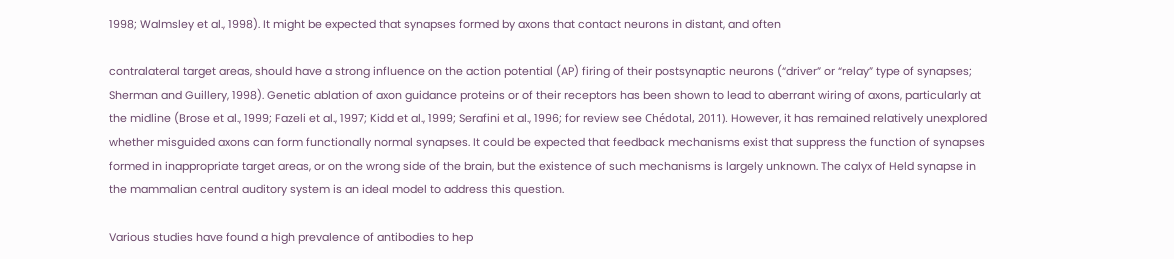1998; Walmsley et al., 1998). It might be expected that synapses formed by axons that contact neurons in distant, and often

contralateral target areas, should have a strong influence on the action potential (AP) firing of their postsynaptic neurons (“driver” or “relay” type of synapses; Sherman and Guillery, 1998). Genetic ablation of axon guidance proteins or of their receptors has been shown to lead to aberrant wiring of axons, particularly at the midline (Brose et al., 1999; Fazeli et al., 1997; Kidd et al., 1999; Serafini et al., 1996; for review see Chédotal, 2011). However, it has remained relatively unexplored whether misguided axons can form functionally normal synapses. It could be expected that feedback mechanisms exist that suppress the function of synapses formed in inappropriate target areas, or on the wrong side of the brain, but the existence of such mechanisms is largely unknown. The calyx of Held synapse in the mammalian central auditory system is an ideal model to address this question.

Various studies have found a high prevalence of antibodies to hep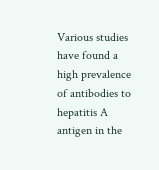Various studies have found a high prevalence of antibodies to hepatitis A antigen in the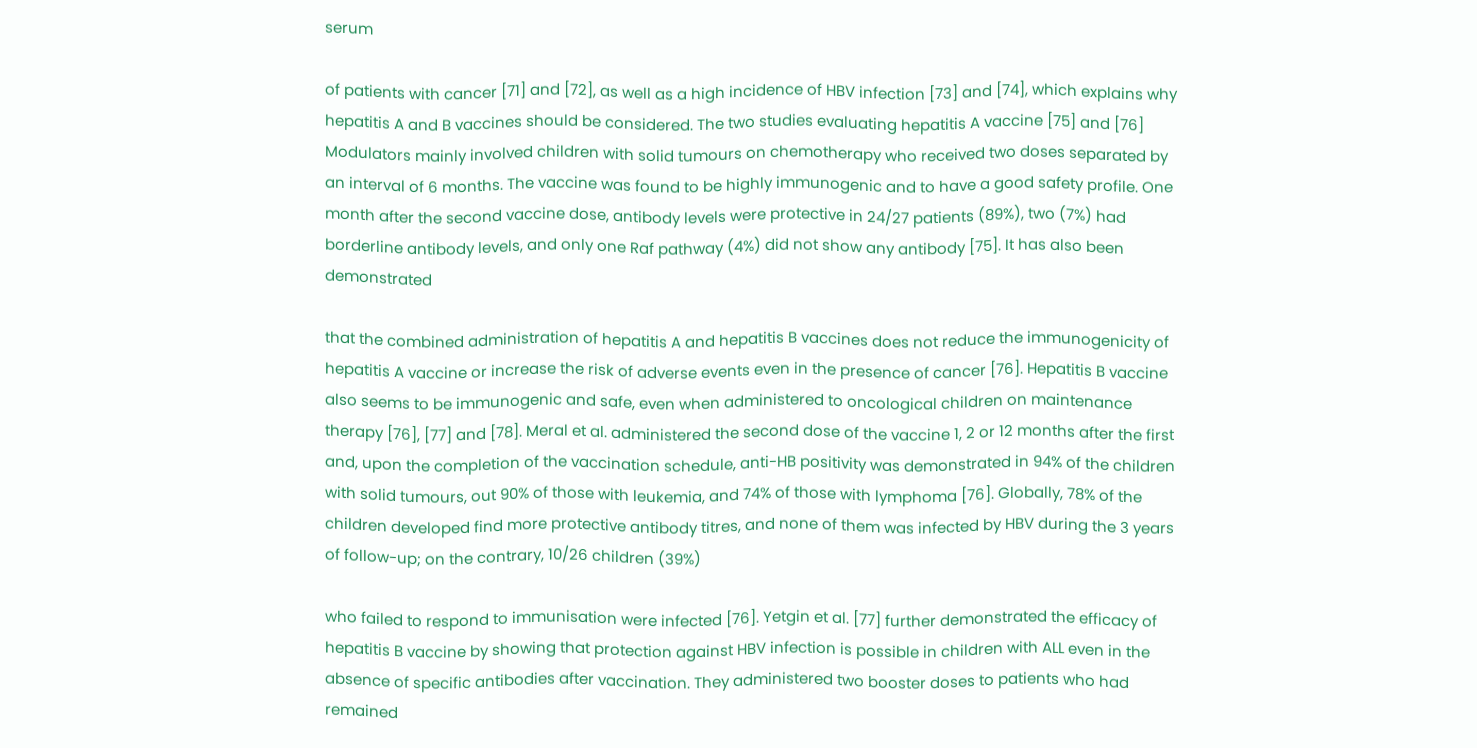serum

of patients with cancer [71] and [72], as well as a high incidence of HBV infection [73] and [74], which explains why hepatitis A and B vaccines should be considered. The two studies evaluating hepatitis A vaccine [75] and [76] Modulators mainly involved children with solid tumours on chemotherapy who received two doses separated by an interval of 6 months. The vaccine was found to be highly immunogenic and to have a good safety profile. One month after the second vaccine dose, antibody levels were protective in 24/27 patients (89%), two (7%) had borderline antibody levels, and only one Raf pathway (4%) did not show any antibody [75]. It has also been demonstrated

that the combined administration of hepatitis A and hepatitis B vaccines does not reduce the immunogenicity of hepatitis A vaccine or increase the risk of adverse events even in the presence of cancer [76]. Hepatitis B vaccine also seems to be immunogenic and safe, even when administered to oncological children on maintenance therapy [76], [77] and [78]. Meral et al. administered the second dose of the vaccine 1, 2 or 12 months after the first and, upon the completion of the vaccination schedule, anti-HB positivity was demonstrated in 94% of the children with solid tumours, out 90% of those with leukemia, and 74% of those with lymphoma [76]. Globally, 78% of the children developed find more protective antibody titres, and none of them was infected by HBV during the 3 years of follow-up; on the contrary, 10/26 children (39%)

who failed to respond to immunisation were infected [76]. Yetgin et al. [77] further demonstrated the efficacy of hepatitis B vaccine by showing that protection against HBV infection is possible in children with ALL even in the absence of specific antibodies after vaccination. They administered two booster doses to patients who had remained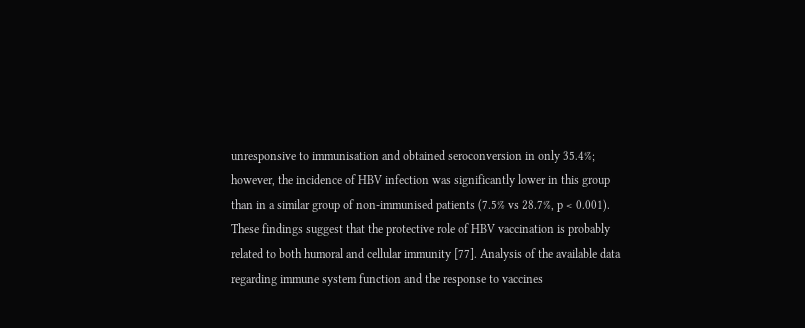unresponsive to immunisation and obtained seroconversion in only 35.4%; however, the incidence of HBV infection was significantly lower in this group than in a similar group of non-immunised patients (7.5% vs 28.7%, p < 0.001). These findings suggest that the protective role of HBV vaccination is probably related to both humoral and cellular immunity [77]. Analysis of the available data regarding immune system function and the response to vaccines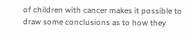of children with cancer makes it possible to draw some conclusions as to how they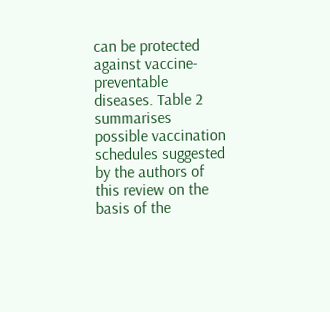can be protected against vaccine-preventable diseases. Table 2 summarises possible vaccination schedules suggested by the authors of this review on the basis of the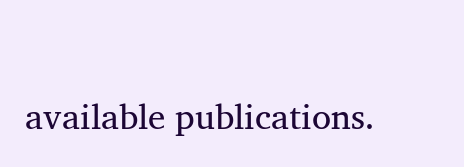available publications.